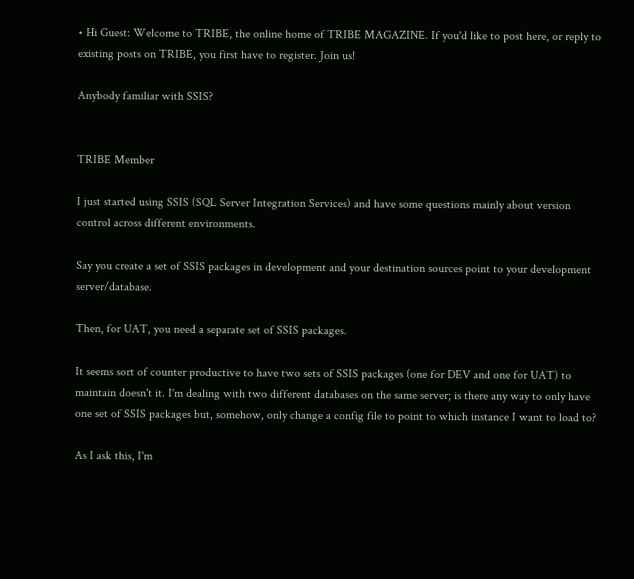• Hi Guest: Welcome to TRIBE, the online home of TRIBE MAGAZINE. If you'd like to post here, or reply to existing posts on TRIBE, you first have to register. Join us!

Anybody familiar with SSIS?


TRIBE Member

I just started using SSIS (SQL Server Integration Services) and have some questions mainly about version control across different environments.

Say you create a set of SSIS packages in development and your destination sources point to your development server/database.

Then, for UAT, you need a separate set of SSIS packages.

It seems sort of counter productive to have two sets of SSIS packages (one for DEV and one for UAT) to maintain doesn't it. I'm dealing with two different databases on the same server; is there any way to only have one set of SSIS packages but, somehow, only change a config file to point to which instance I want to load to?

As I ask this, I'm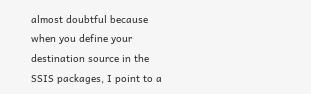almost doubtful because when you define your destination source in the SSIS packages, I point to a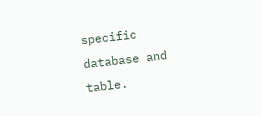specific database and table.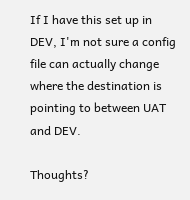If I have this set up in DEV, I'm not sure a config file can actually change where the destination is pointing to between UAT and DEV.

Thoughts?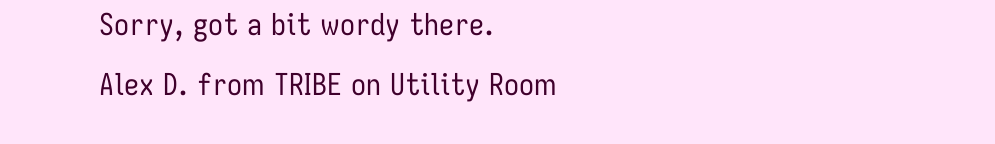Sorry, got a bit wordy there.
Alex D. from TRIBE on Utility Room